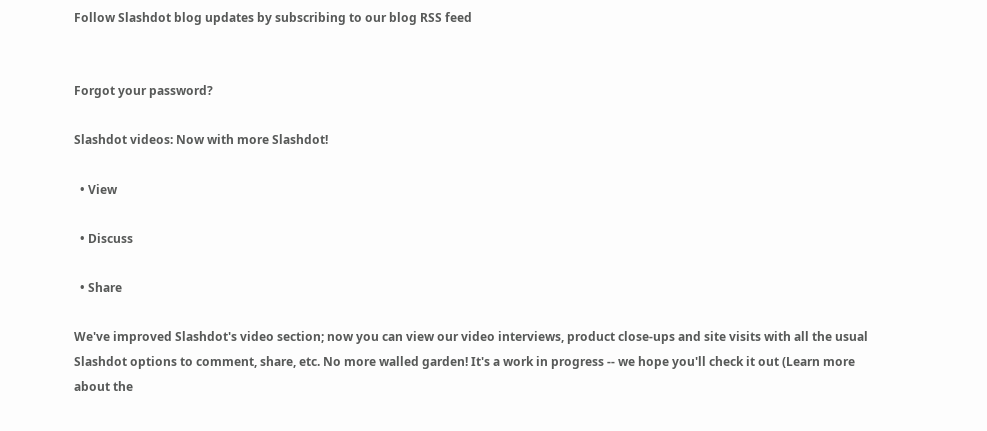Follow Slashdot blog updates by subscribing to our blog RSS feed


Forgot your password?

Slashdot videos: Now with more Slashdot!

  • View

  • Discuss

  • Share

We've improved Slashdot's video section; now you can view our video interviews, product close-ups and site visits with all the usual Slashdot options to comment, share, etc. No more walled garden! It's a work in progress -- we hope you'll check it out (Learn more about the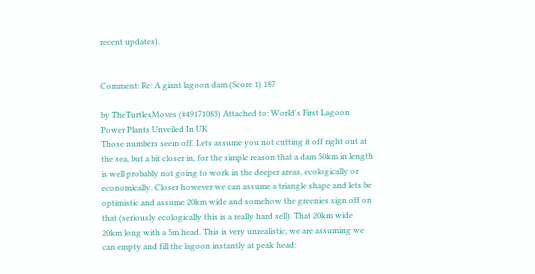recent updates).


Comment: Re: A giant lagoon dam (Score 1) 187

by TheTurtlesMoves (#49171083) Attached to: World's First Lagoon Power Plants Unveiled In UK
Those numbers seem off. Lets assume you not cutting it off right out at the sea, but a bit closer in, for the simple reason that a dam 50km in length is well probably not going to work in the deeper areas, ecologically or economically. Closer however we can assume a triangle shape and lets be optimistic and assume 20km wide and somehow the greenies sign off on that (seriously ecologically this is a really hard sell). That 20km wide 20km long with a 5m head. This is very unrealistic, we are assuming we can empty and fill the lagoon instantly at peak head: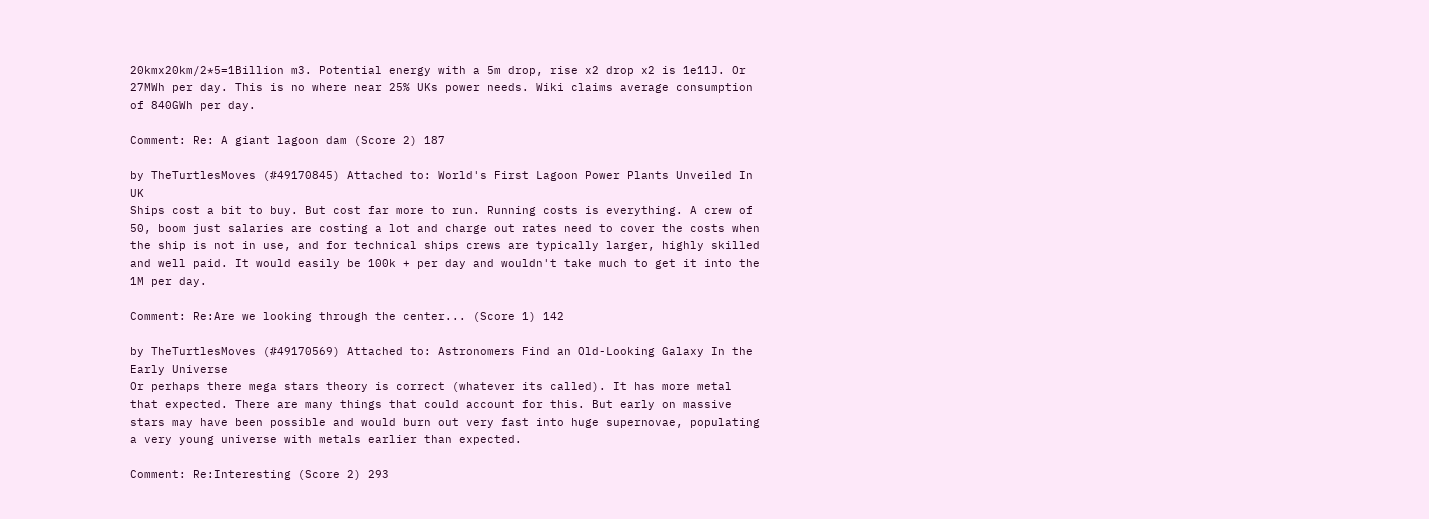20kmx20km/2*5=1Billion m3. Potential energy with a 5m drop, rise x2 drop x2 is 1e11J. Or 27MWh per day. This is no where near 25% UKs power needs. Wiki claims average consumption of 840GWh per day.

Comment: Re: A giant lagoon dam (Score 2) 187

by TheTurtlesMoves (#49170845) Attached to: World's First Lagoon Power Plants Unveiled In UK
Ships cost a bit to buy. But cost far more to run. Running costs is everything. A crew of 50, boom just salaries are costing a lot and charge out rates need to cover the costs when the ship is not in use, and for technical ships crews are typically larger, highly skilled and well paid. It would easily be 100k + per day and wouldn't take much to get it into the 1M per day.

Comment: Re:Are we looking through the center... (Score 1) 142

by TheTurtlesMoves (#49170569) Attached to: Astronomers Find an Old-Looking Galaxy In the Early Universe
Or perhaps there mega stars theory is correct (whatever its called). It has more metal that expected. There are many things that could account for this. But early on massive stars may have been possible and would burn out very fast into huge supernovae, populating a very young universe with metals earlier than expected.

Comment: Re:Interesting (Score 2) 293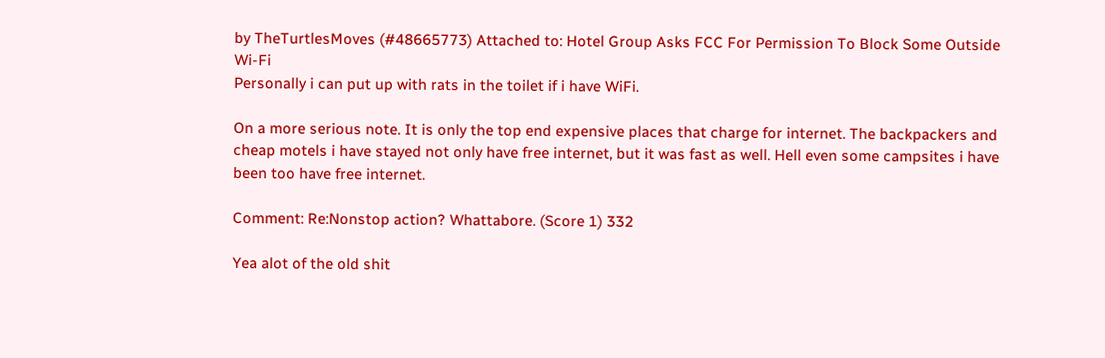by TheTurtlesMoves (#48665773) Attached to: Hotel Group Asks FCC For Permission To Block Some Outside Wi-Fi
Personally i can put up with rats in the toilet if i have WiFi.

On a more serious note. It is only the top end expensive places that charge for internet. The backpackers and cheap motels i have stayed not only have free internet, but it was fast as well. Hell even some campsites i have been too have free internet.

Comment: Re:Nonstop action? Whattabore. (Score 1) 332

Yea alot of the old shit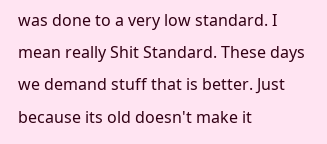was done to a very low standard. I mean really Shit Standard. These days we demand stuff that is better. Just because its old doesn't make it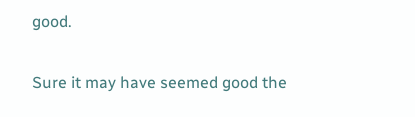good.

Sure it may have seemed good the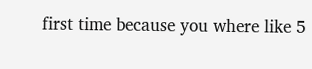first time because you where like 5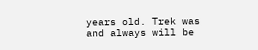years old. Trek was and always will be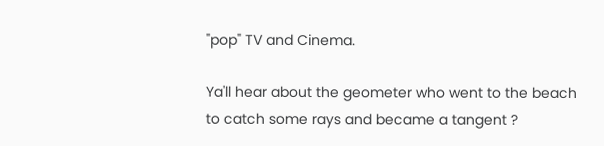"pop" TV and Cinema.

Ya'll hear about the geometer who went to the beach to catch some rays and became a tangent ?